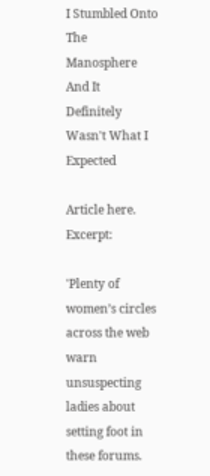I Stumbled Onto The Manosphere And It Definitely Wasn't What I Expected

Article here. Excerpt:

'Plenty of women’s circles across the web warn unsuspecting ladies about setting foot in these forums.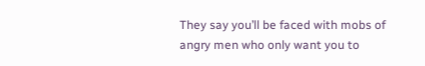They say you’ll be faced with mobs of angry men who only want you to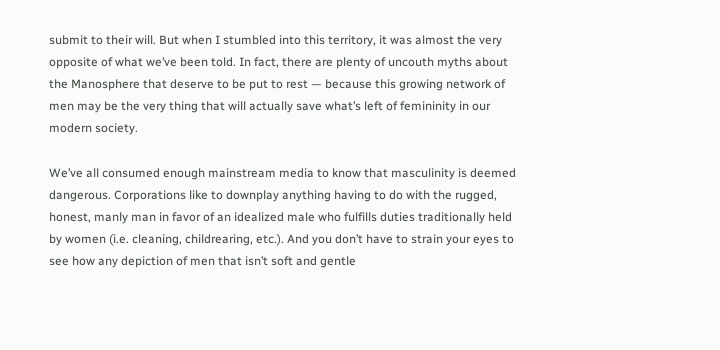submit to their will. But when I stumbled into this territory, it was almost the very opposite of what we’ve been told. In fact, there are plenty of uncouth myths about the Manosphere that deserve to be put to rest — because this growing network of men may be the very thing that will actually save what’s left of femininity in our modern society.

We’ve all consumed enough mainstream media to know that masculinity is deemed dangerous. Corporations like to downplay anything having to do with the rugged, honest, manly man in favor of an idealized male who fulfills duties traditionally held by women (i.e. cleaning, childrearing, etc.). And you don’t have to strain your eyes to see how any depiction of men that isn’t soft and gentle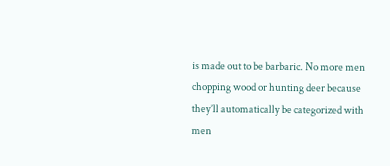is made out to be barbaric. No more men chopping wood or hunting deer because they’ll automatically be categorized with men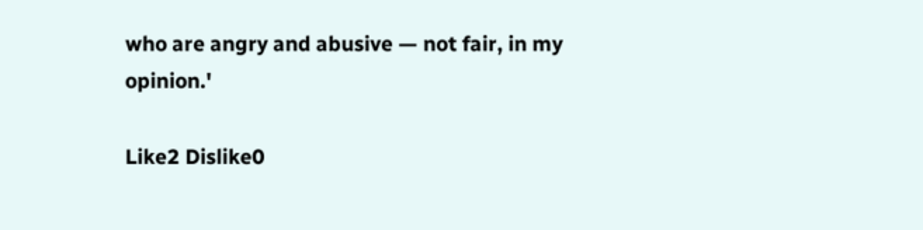who are angry and abusive — not fair, in my opinion.'

Like2 Dislike0